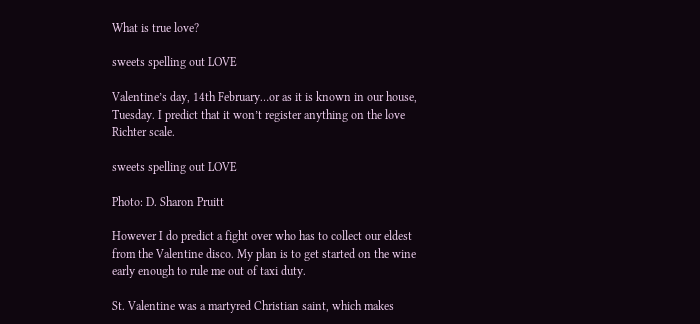What is true love?

sweets spelling out LOVE

Valentine’s day, 14th February…or as it is known in our house, Tuesday. I predict that it won’t register anything on the love Richter scale.

sweets spelling out LOVE

Photo: D. Sharon Pruitt

However I do predict a fight over who has to collect our eldest from the Valentine disco. My plan is to get started on the wine early enough to rule me out of taxi duty.

St. Valentine was a martyred Christian saint, which makes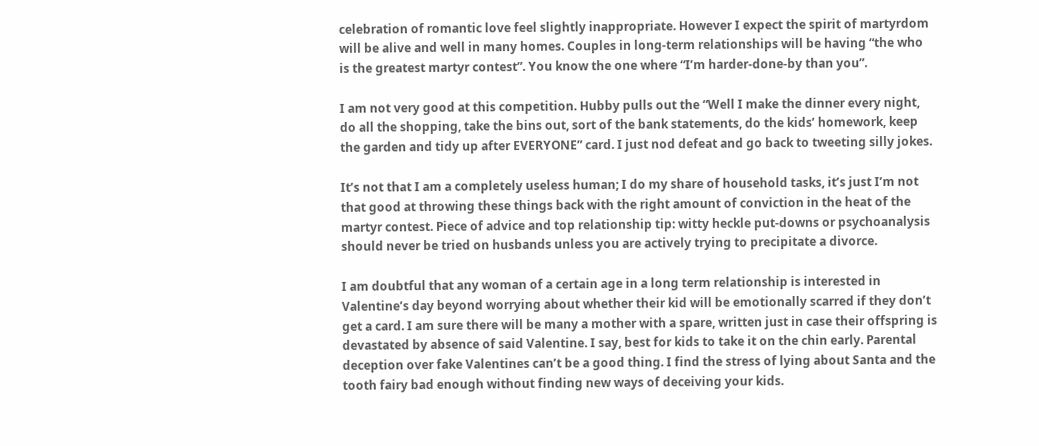celebration of romantic love feel slightly inappropriate. However I expect the spirit of martyrdom will be alive and well in many homes. Couples in long-term relationships will be having “the who is the greatest martyr contest”. You know the one where “I’m harder-done-by than you”.

I am not very good at this competition. Hubby pulls out the “Well I make the dinner every night, do all the shopping, take the bins out, sort of the bank statements, do the kids’ homework, keep the garden and tidy up after EVERYONE” card. I just nod defeat and go back to tweeting silly jokes.

It’s not that I am a completely useless human; I do my share of household tasks, it’s just I’m not that good at throwing these things back with the right amount of conviction in the heat of the martyr contest. Piece of advice and top relationship tip: witty heckle put-downs or psychoanalysis should never be tried on husbands unless you are actively trying to precipitate a divorce.

I am doubtful that any woman of a certain age in a long term relationship is interested in Valentine’s day beyond worrying about whether their kid will be emotionally scarred if they don’t get a card. I am sure there will be many a mother with a spare, written just in case their offspring is devastated by absence of said Valentine. I say, best for kids to take it on the chin early. Parental deception over fake Valentines can’t be a good thing. I find the stress of lying about Santa and the tooth fairy bad enough without finding new ways of deceiving your kids.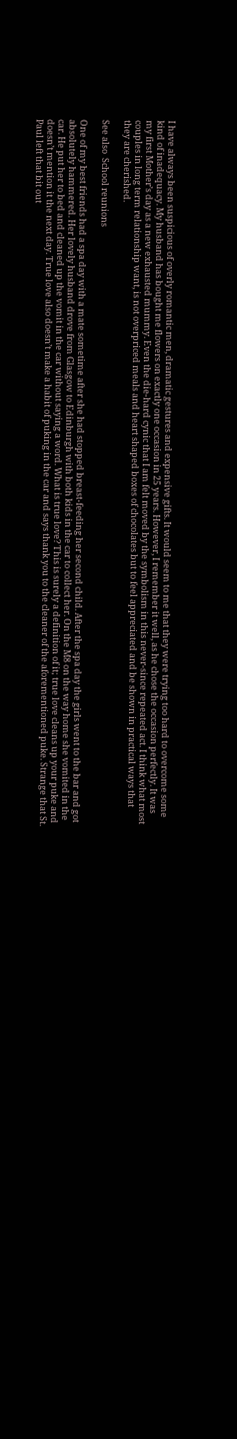I have always been suspicious of overly romantic men, dramatic gestures and expensive gifts. It would seem to me that they were trying too hard to overcome some kind of inadequacy. My husband has bought me flowers on exactly one occasion in 25 years. However, I remember it well, as he chose the occasion perfectly. It was my first Mother’s day as a new exhausted mummy. Even the die-hard cynic that I am felt moved by the symbolism in this never-since repeated act. I think what most couples in long term relationship want, is not overpriced meals and heart shaped boxes of chocolates but to feel appreciated and be shown in practical ways that they are cherished.

See also  School reunions

One of my best friends had a spa day with a mate sometime after she had stopped breast-feeding her second child. After the spa day the girls went to the bar and got absolutely hammered. Her lovely husband drove from Glasgow to Edinburgh with both kids in the car to collect her. On the M8 on the way home she vomited in the car. He put her to bed and cleaned up the vomit in the car without saying a word. What is true love? This is surely a definition of it; true love cleans up your puke and doesn’t mention it the next day. True love also doesn’t make a habit of puking in the car and says thank you to the cleaner of the aforementioned puke. Strange that St. Paul left that bit out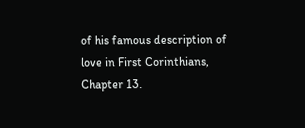of his famous description of love in First Corinthians, Chapter 13.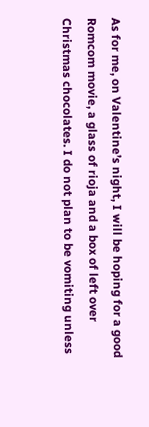As for me, on Valentine’s night, I will be hoping for a good Romcom movie, a glass of rioja and a box of left over Christmas chocolates. I do not plan to be vomiting unless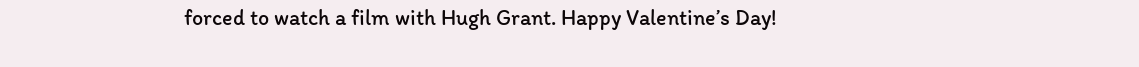forced to watch a film with Hugh Grant. Happy Valentine’s Day!